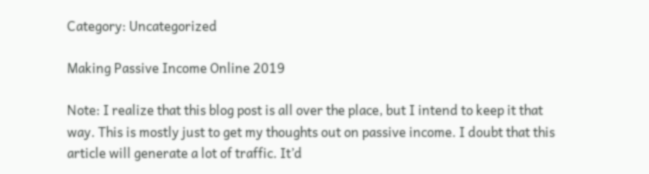Category: Uncategorized

Making Passive Income Online 2019

Note: I realize that this blog post is all over the place, but I intend to keep it that way. This is mostly just to get my thoughts out on passive income. I doubt that this article will generate a lot of traffic. It’d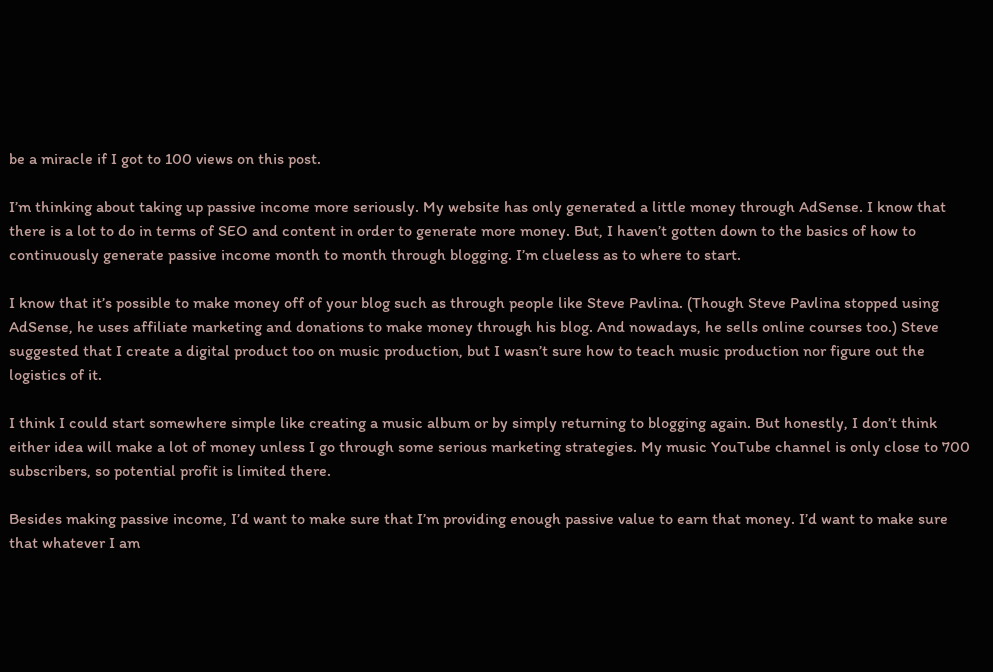be a miracle if I got to 100 views on this post.

I’m thinking about taking up passive income more seriously. My website has only generated a little money through AdSense. I know that there is a lot to do in terms of SEO and content in order to generate more money. But, I haven’t gotten down to the basics of how to continuously generate passive income month to month through blogging. I’m clueless as to where to start.

I know that it’s possible to make money off of your blog such as through people like Steve Pavlina. (Though Steve Pavlina stopped using AdSense, he uses affiliate marketing and donations to make money through his blog. And nowadays, he sells online courses too.) Steve suggested that I create a digital product too on music production, but I wasn’t sure how to teach music production nor figure out the logistics of it.

I think I could start somewhere simple like creating a music album or by simply returning to blogging again. But honestly, I don’t think either idea will make a lot of money unless I go through some serious marketing strategies. My music YouTube channel is only close to 700 subscribers, so potential profit is limited there.

Besides making passive income, I’d want to make sure that I’m providing enough passive value to earn that money. I’d want to make sure that whatever I am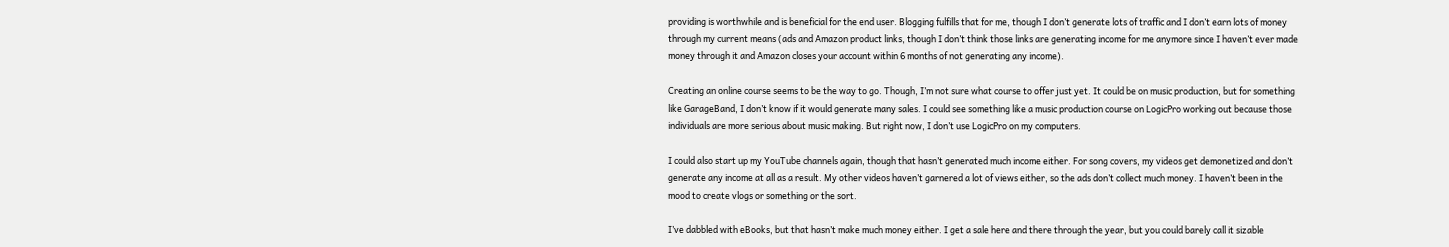providing is worthwhile and is beneficial for the end user. Blogging fulfills that for me, though I don’t generate lots of traffic and I don’t earn lots of money through my current means (ads and Amazon product links, though I don’t think those links are generating income for me anymore since I haven’t ever made money through it and Amazon closes your account within 6 months of not generating any income).

Creating an online course seems to be the way to go. Though, I’m not sure what course to offer just yet. It could be on music production, but for something like GarageBand, I don’t know if it would generate many sales. I could see something like a music production course on LogicPro working out because those individuals are more serious about music making. But right now, I don’t use LogicPro on my computers.

I could also start up my YouTube channels again, though that hasn’t generated much income either. For song covers, my videos get demonetized and don’t generate any income at all as a result. My other videos haven’t garnered a lot of views either, so the ads don’t collect much money. I haven’t been in the mood to create vlogs or something or the sort.

I’ve dabbled with eBooks, but that hasn’t make much money either. I get a sale here and there through the year, but you could barely call it sizable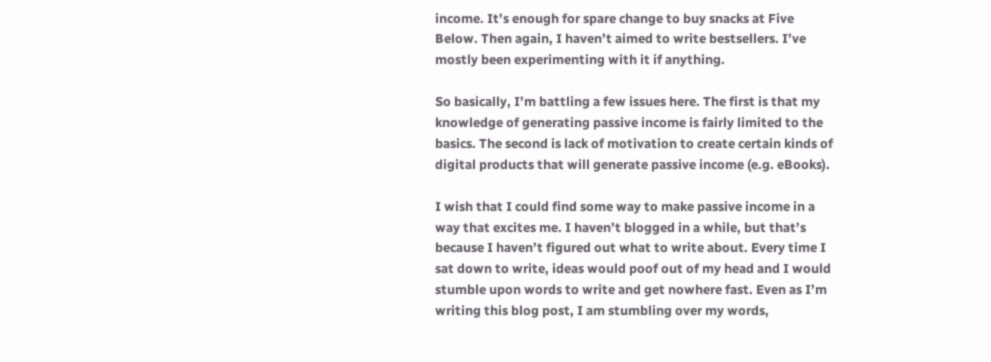income. It’s enough for spare change to buy snacks at Five Below. Then again, I haven’t aimed to write bestsellers. I’ve mostly been experimenting with it if anything.

So basically, I’m battling a few issues here. The first is that my knowledge of generating passive income is fairly limited to the basics. The second is lack of motivation to create certain kinds of digital products that will generate passive income (e.g. eBooks).

I wish that I could find some way to make passive income in a way that excites me. I haven’t blogged in a while, but that’s because I haven’t figured out what to write about. Every time I sat down to write, ideas would poof out of my head and I would stumble upon words to write and get nowhere fast. Even as I’m writing this blog post, I am stumbling over my words,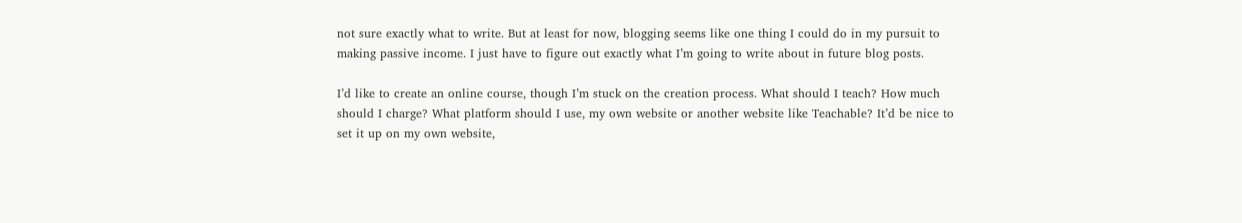not sure exactly what to write. But at least for now, blogging seems like one thing I could do in my pursuit to making passive income. I just have to figure out exactly what I’m going to write about in future blog posts.

I’d like to create an online course, though I’m stuck on the creation process. What should I teach? How much should I charge? What platform should I use, my own website or another website like Teachable? It’d be nice to set it up on my own website,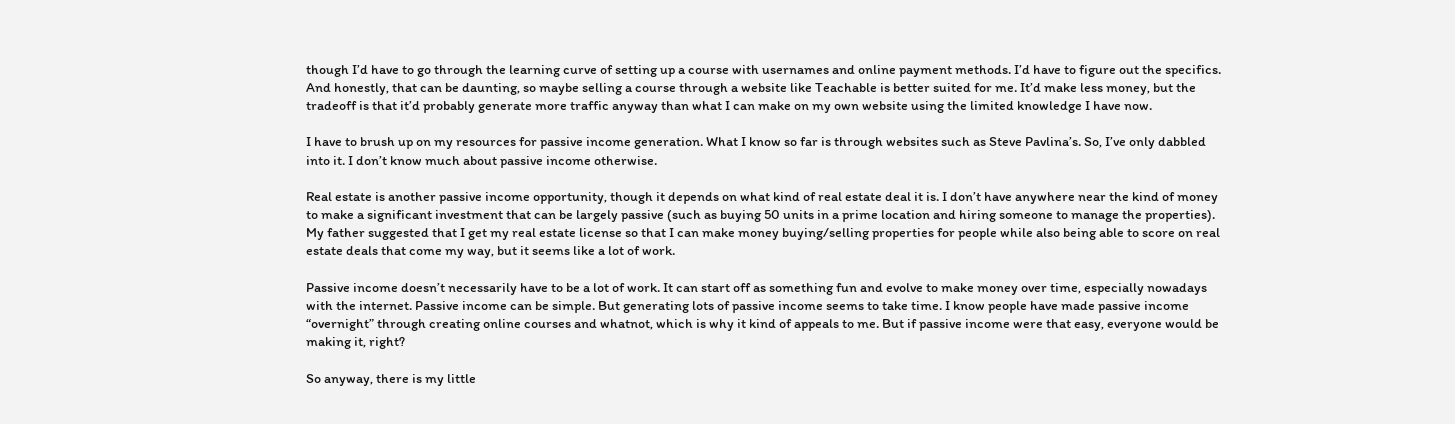though I’d have to go through the learning curve of setting up a course with usernames and online payment methods. I’d have to figure out the specifics. And honestly, that can be daunting, so maybe selling a course through a website like Teachable is better suited for me. It’d make less money, but the tradeoff is that it’d probably generate more traffic anyway than what I can make on my own website using the limited knowledge I have now.

I have to brush up on my resources for passive income generation. What I know so far is through websites such as Steve Pavlina’s. So, I’ve only dabbled into it. I don’t know much about passive income otherwise.

Real estate is another passive income opportunity, though it depends on what kind of real estate deal it is. I don’t have anywhere near the kind of money to make a significant investment that can be largely passive (such as buying 50 units in a prime location and hiring someone to manage the properties). My father suggested that I get my real estate license so that I can make money buying/selling properties for people while also being able to score on real estate deals that come my way, but it seems like a lot of work.

Passive income doesn’t necessarily have to be a lot of work. It can start off as something fun and evolve to make money over time, especially nowadays with the internet. Passive income can be simple. But generating lots of passive income seems to take time. I know people have made passive income “overnight” through creating online courses and whatnot, which is why it kind of appeals to me. But if passive income were that easy, everyone would be making it, right?

So anyway, there is my little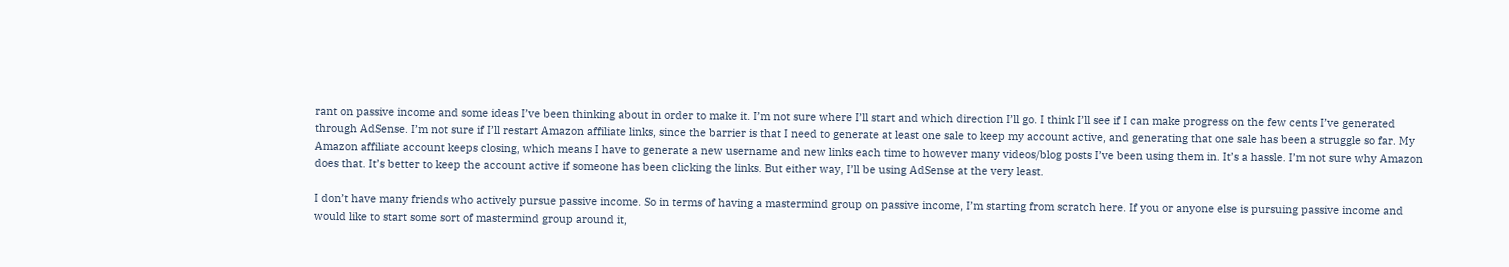rant on passive income and some ideas I’ve been thinking about in order to make it. I’m not sure where I’ll start and which direction I’ll go. I think I’ll see if I can make progress on the few cents I’ve generated through AdSense. I’m not sure if I’ll restart Amazon affiliate links, since the barrier is that I need to generate at least one sale to keep my account active, and generating that one sale has been a struggle so far. My Amazon affiliate account keeps closing, which means I have to generate a new username and new links each time to however many videos/blog posts I’ve been using them in. It’s a hassle. I’m not sure why Amazon does that. It’s better to keep the account active if someone has been clicking the links. But either way, I’ll be using AdSense at the very least.

I don’t have many friends who actively pursue passive income. So in terms of having a mastermind group on passive income, I’m starting from scratch here. If you or anyone else is pursuing passive income and would like to start some sort of mastermind group around it,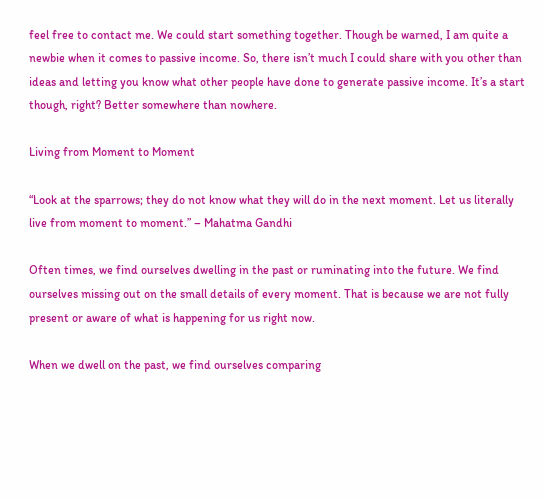feel free to contact me. We could start something together. Though be warned, I am quite a newbie when it comes to passive income. So, there isn’t much I could share with you other than ideas and letting you know what other people have done to generate passive income. It’s a start though, right? Better somewhere than nowhere.

Living from Moment to Moment

“Look at the sparrows; they do not know what they will do in the next moment. Let us literally live from moment to moment.” – Mahatma Gandhi

Often times, we find ourselves dwelling in the past or ruminating into the future. We find ourselves missing out on the small details of every moment. That is because we are not fully present or aware of what is happening for us right now.

When we dwell on the past, we find ourselves comparing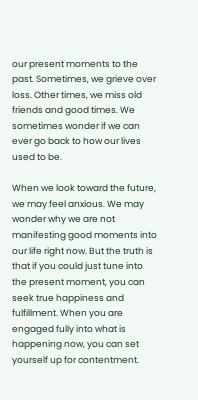our present moments to the past. Sometimes, we grieve over loss. Other times, we miss old friends and good times. We sometimes wonder if we can ever go back to how our lives used to be.

When we look toward the future, we may feel anxious. We may wonder why we are not manifesting good moments into our life right now. But the truth is that if you could just tune into the present moment, you can seek true happiness and fulfillment. When you are engaged fully into what is happening now, you can set yourself up for contentment.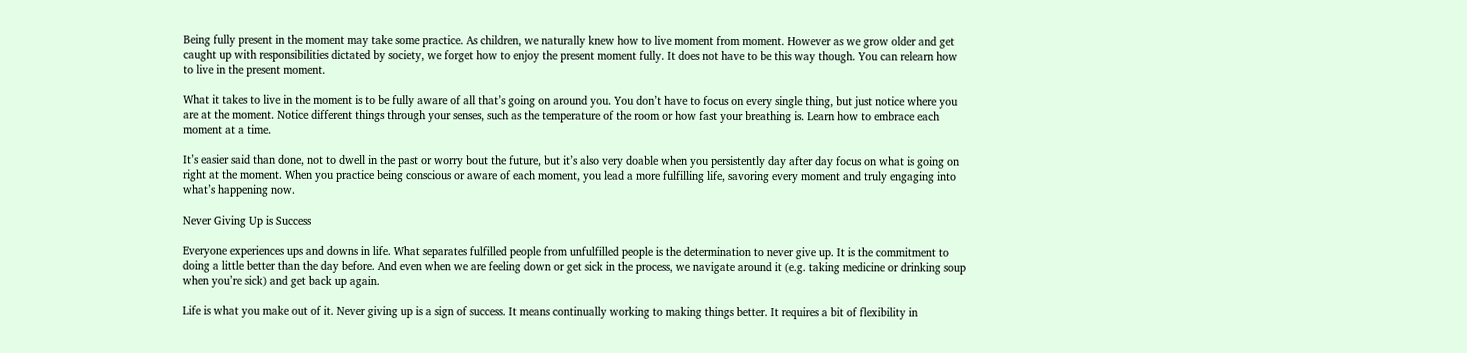Being fully present in the moment may take some practice. As children, we naturally knew how to live moment from moment. However as we grow older and get caught up with responsibilities dictated by society, we forget how to enjoy the present moment fully. It does not have to be this way though. You can relearn how to live in the present moment.

What it takes to live in the moment is to be fully aware of all that’s going on around you. You don’t have to focus on every single thing, but just notice where you are at the moment. Notice different things through your senses, such as the temperature of the room or how fast your breathing is. Learn how to embrace each moment at a time.

It’s easier said than done, not to dwell in the past or worry bout the future, but it’s also very doable when you persistently day after day focus on what is going on right at the moment. When you practice being conscious or aware of each moment, you lead a more fulfilling life, savoring every moment and truly engaging into what’s happening now.

Never Giving Up is Success

Everyone experiences ups and downs in life. What separates fulfilled people from unfulfilled people is the determination to never give up. It is the commitment to doing a little better than the day before. And even when we are feeling down or get sick in the process, we navigate around it (e.g. taking medicine or drinking soup when you’re sick) and get back up again.

Life is what you make out of it. Never giving up is a sign of success. It means continually working to making things better. It requires a bit of flexibility in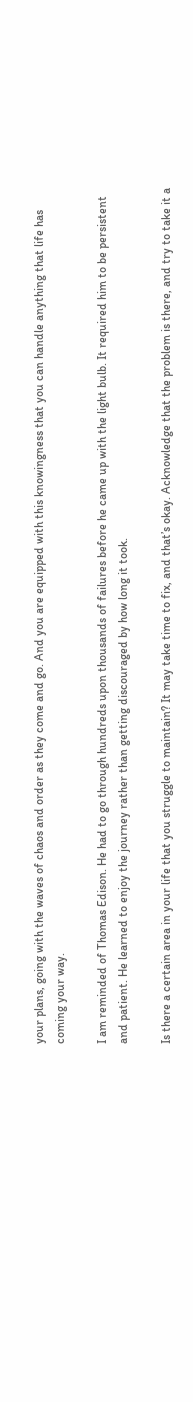your plans, going with the waves of chaos and order as they come and go. And you are equipped with this knowingness that you can handle anything that life has coming your way.

I am reminded of Thomas Edison. He had to go through hundreds upon thousands of failures before he came up with the light bulb. It required him to be persistent and patient. He learned to enjoy the journey rather than getting discouraged by how long it took.

Is there a certain area in your life that you struggle to maintain? It may take time to fix, and that’s okay. Acknowledge that the problem is there, and try to take it a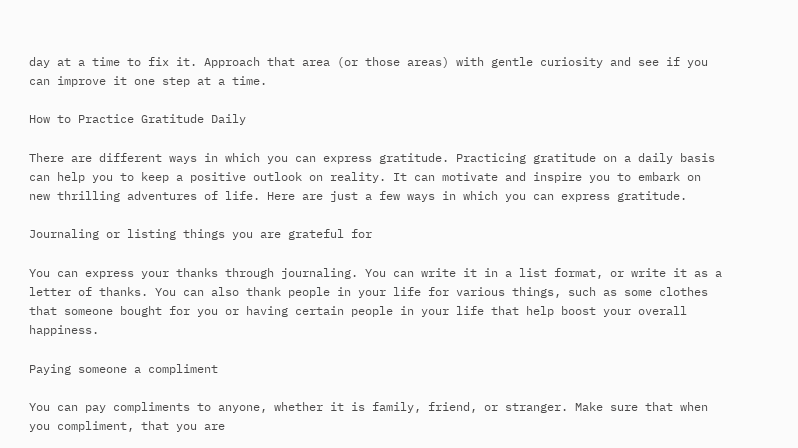day at a time to fix it. Approach that area (or those areas) with gentle curiosity and see if you can improve it one step at a time.

How to Practice Gratitude Daily

There are different ways in which you can express gratitude. Practicing gratitude on a daily basis can help you to keep a positive outlook on reality. It can motivate and inspire you to embark on new thrilling adventures of life. Here are just a few ways in which you can express gratitude.

Journaling or listing things you are grateful for

You can express your thanks through journaling. You can write it in a list format, or write it as a letter of thanks. You can also thank people in your life for various things, such as some clothes that someone bought for you or having certain people in your life that help boost your overall happiness.

Paying someone a compliment

You can pay compliments to anyone, whether it is family, friend, or stranger. Make sure that when you compliment, that you are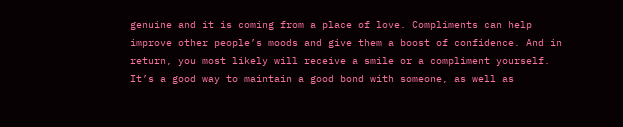genuine and it is coming from a place of love. Compliments can help improve other people’s moods and give them a boost of confidence. And in return, you most likely will receive a smile or a compliment yourself. It’s a good way to maintain a good bond with someone, as well as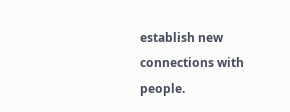establish new connections with people.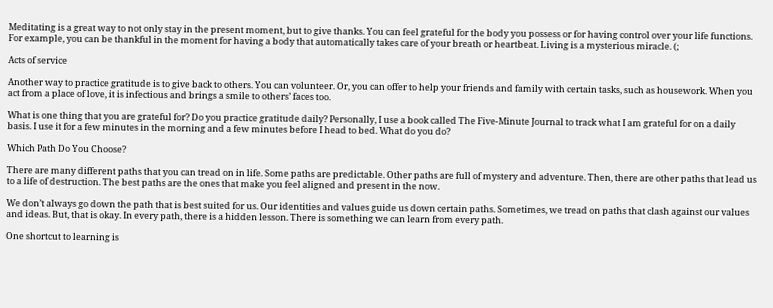Meditating is a great way to not only stay in the present moment, but to give thanks. You can feel grateful for the body you possess or for having control over your life functions. For example, you can be thankful in the moment for having a body that automatically takes care of your breath or heartbeat. Living is a mysterious miracle. (;

Acts of service

Another way to practice gratitude is to give back to others. You can volunteer. Or, you can offer to help your friends and family with certain tasks, such as housework. When you act from a place of love, it is infectious and brings a smile to others’ faces too.

What is one thing that you are grateful for? Do you practice gratitude daily? Personally, I use a book called The Five-Minute Journal to track what I am grateful for on a daily basis. I use it for a few minutes in the morning and a few minutes before I head to bed. What do you do?

Which Path Do You Choose?

There are many different paths that you can tread on in life. Some paths are predictable. Other paths are full of mystery and adventure. Then, there are other paths that lead us to a life of destruction. The best paths are the ones that make you feel aligned and present in the now.

We don’t always go down the path that is best suited for us. Our identities and values guide us down certain paths. Sometimes, we tread on paths that clash against our values and ideas. But, that is okay. In every path, there is a hidden lesson. There is something we can learn from every path.

One shortcut to learning is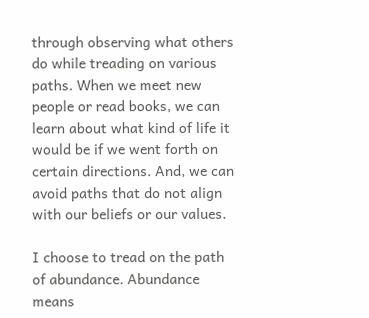through observing what others do while treading on various paths. When we meet new people or read books, we can learn about what kind of life it would be if we went forth on certain directions. And, we can avoid paths that do not align with our beliefs or our values.

I choose to tread on the path of abundance. Abundance means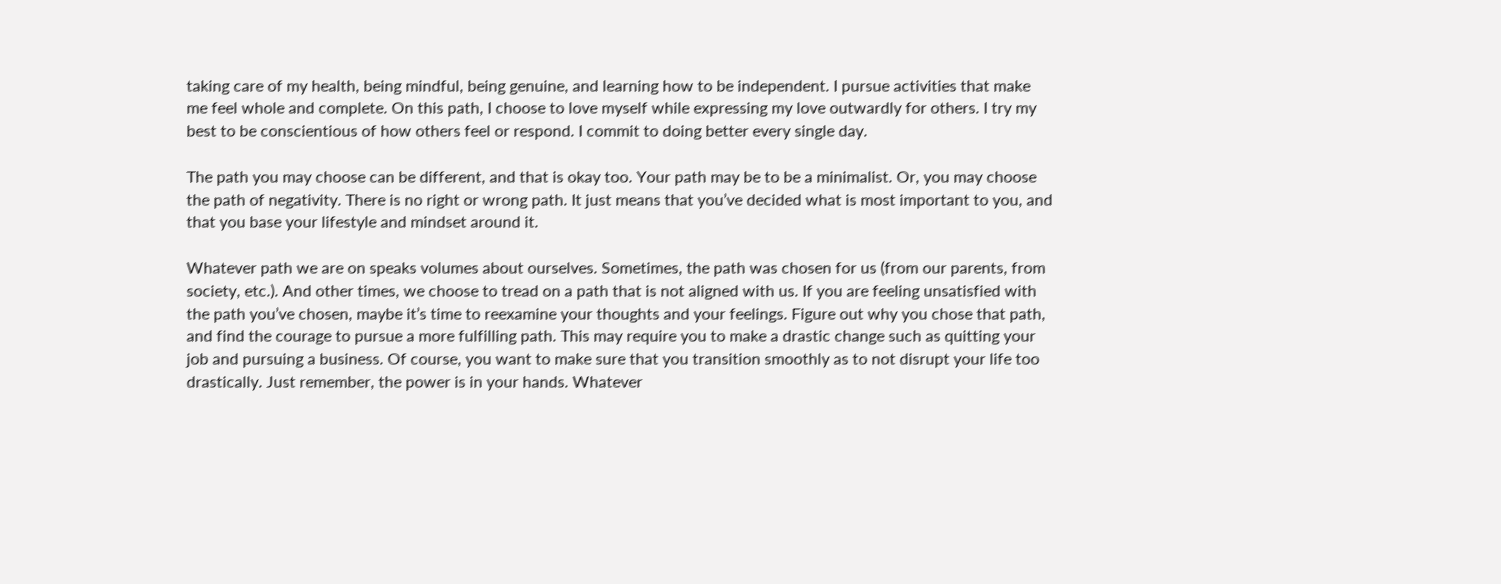taking care of my health, being mindful, being genuine, and learning how to be independent. I pursue activities that make me feel whole and complete. On this path, I choose to love myself while expressing my love outwardly for others. I try my best to be conscientious of how others feel or respond. I commit to doing better every single day.

The path you may choose can be different, and that is okay too. Your path may be to be a minimalist. Or, you may choose the path of negativity. There is no right or wrong path. It just means that you’ve decided what is most important to you, and that you base your lifestyle and mindset around it.

Whatever path we are on speaks volumes about ourselves. Sometimes, the path was chosen for us (from our parents, from society, etc.). And other times, we choose to tread on a path that is not aligned with us. If you are feeling unsatisfied with the path you’ve chosen, maybe it’s time to reexamine your thoughts and your feelings. Figure out why you chose that path, and find the courage to pursue a more fulfilling path. This may require you to make a drastic change such as quitting your job and pursuing a business. Of course, you want to make sure that you transition smoothly as to not disrupt your life too drastically. Just remember, the power is in your hands. Whatever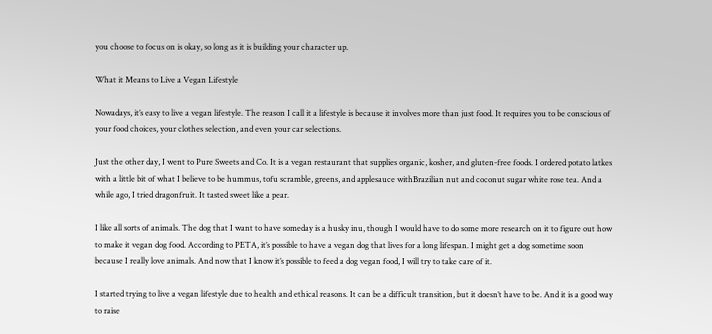you choose to focus on is okay, so long as it is building your character up.

What it Means to Live a Vegan Lifestyle

Nowadays, it’s easy to live a vegan lifestyle. The reason I call it a lifestyle is because it involves more than just food. It requires you to be conscious of your food choices, your clothes selection, and even your car selections.

Just the other day, I went to Pure Sweets and Co. It is a vegan restaurant that supplies organic, kosher, and gluten-free foods. I ordered potato latkes with a little bit of what I believe to be hummus, tofu scramble, greens, and applesauce withBrazilian nut and coconut sugar white rose tea. And a while ago, I tried dragonfruit. It tasted sweet like a pear.

I like all sorts of animals. The dog that I want to have someday is a husky inu, though I would have to do some more research on it to figure out how to make it vegan dog food. According to PETA, it’s possible to have a vegan dog that lives for a long lifespan. I might get a dog sometime soon because I really love animals. And now that I know it’s possible to feed a dog vegan food, I will try to take care of it.

I started trying to live a vegan lifestyle due to health and ethical reasons. It can be a difficult transition, but it doesn’t have to be. And it is a good way to raise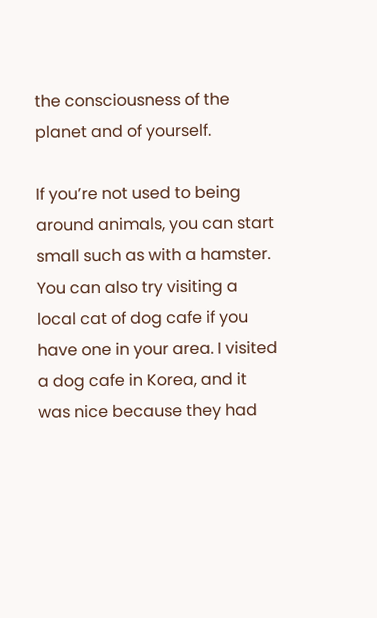the consciousness of the planet and of yourself.

If you’re not used to being around animals, you can start small such as with a hamster. You can also try visiting a local cat of dog cafe if you have one in your area. I visited a dog cafe in Korea, and it was nice because they had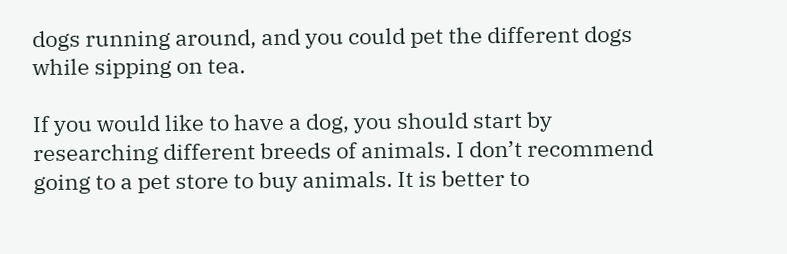dogs running around, and you could pet the different dogs while sipping on tea.

If you would like to have a dog, you should start by researching different breeds of animals. I don’t recommend going to a pet store to buy animals. It is better to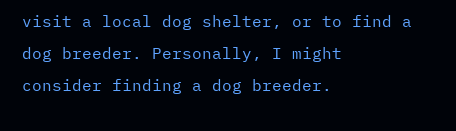visit a local dog shelter, or to find a dog breeder. Personally, I might consider finding a dog breeder.